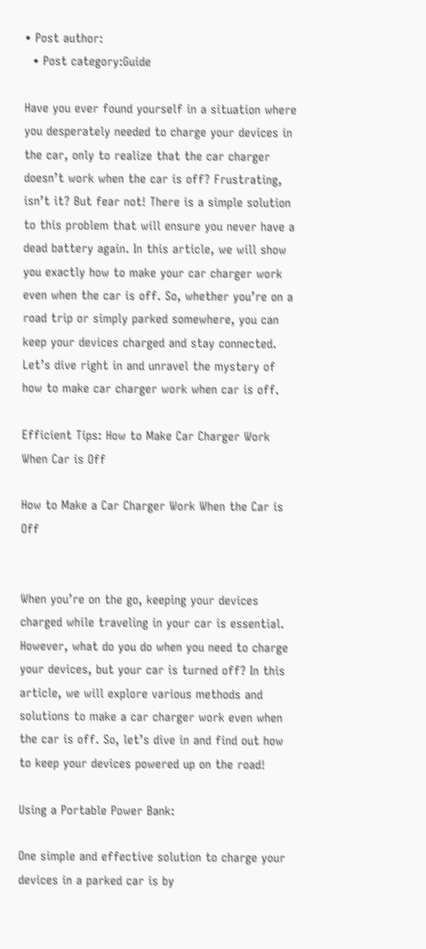• Post author:
  • Post category:Guide

Have you ever found yourself in a situation where you desperately needed to charge your devices in the car, only to realize that the car charger doesn’t work when the car is off? Frustrating, isn’t it? But fear not! There is a simple solution to this problem that will ensure you never have a dead battery again. In this article, we will show you exactly how to make your car charger work even when the car is off. So, whether you’re on a road trip or simply parked somewhere, you can keep your devices charged and stay connected. Let’s dive right in and unravel the mystery of how to make car charger work when car is off.

Efficient Tips: How to Make Car Charger Work When Car is Off

How to Make a Car Charger Work When the Car is Off


When you’re on the go, keeping your devices charged while traveling in your car is essential. However, what do you do when you need to charge your devices, but your car is turned off? In this article, we will explore various methods and solutions to make a car charger work even when the car is off. So, let’s dive in and find out how to keep your devices powered up on the road!

Using a Portable Power Bank:

One simple and effective solution to charge your devices in a parked car is by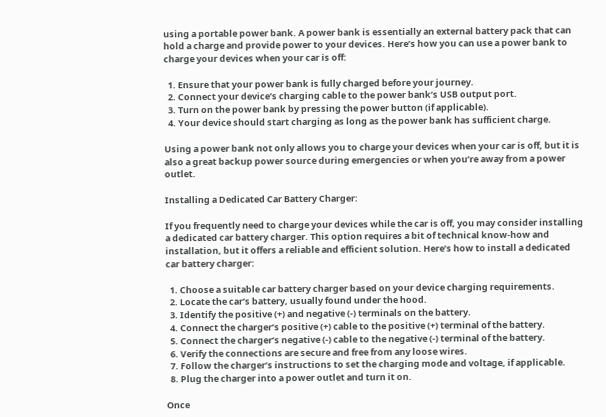using a portable power bank. A power bank is essentially an external battery pack that can hold a charge and provide power to your devices. Here’s how you can use a power bank to charge your devices when your car is off:

  1. Ensure that your power bank is fully charged before your journey.
  2. Connect your device’s charging cable to the power bank’s USB output port.
  3. Turn on the power bank by pressing the power button (if applicable).
  4. Your device should start charging as long as the power bank has sufficient charge.

Using a power bank not only allows you to charge your devices when your car is off, but it is also a great backup power source during emergencies or when you’re away from a power outlet.

Installing a Dedicated Car Battery Charger:

If you frequently need to charge your devices while the car is off, you may consider installing a dedicated car battery charger. This option requires a bit of technical know-how and installation, but it offers a reliable and efficient solution. Here’s how to install a dedicated car battery charger:

  1. Choose a suitable car battery charger based on your device charging requirements.
  2. Locate the car’s battery, usually found under the hood.
  3. Identify the positive (+) and negative (-) terminals on the battery.
  4. Connect the charger’s positive (+) cable to the positive (+) terminal of the battery.
  5. Connect the charger’s negative (-) cable to the negative (-) terminal of the battery.
  6. Verify the connections are secure and free from any loose wires.
  7. Follow the charger’s instructions to set the charging mode and voltage, if applicable.
  8. Plug the charger into a power outlet and turn it on.

Once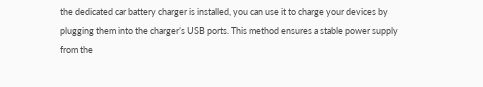the dedicated car battery charger is installed, you can use it to charge your devices by plugging them into the charger’s USB ports. This method ensures a stable power supply from the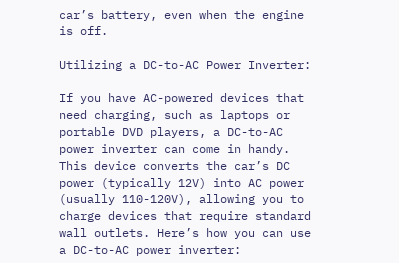car’s battery, even when the engine is off.

Utilizing a DC-to-AC Power Inverter:

If you have AC-powered devices that need charging, such as laptops or portable DVD players, a DC-to-AC power inverter can come in handy. This device converts the car’s DC power (typically 12V) into AC power (usually 110-120V), allowing you to charge devices that require standard wall outlets. Here’s how you can use a DC-to-AC power inverter: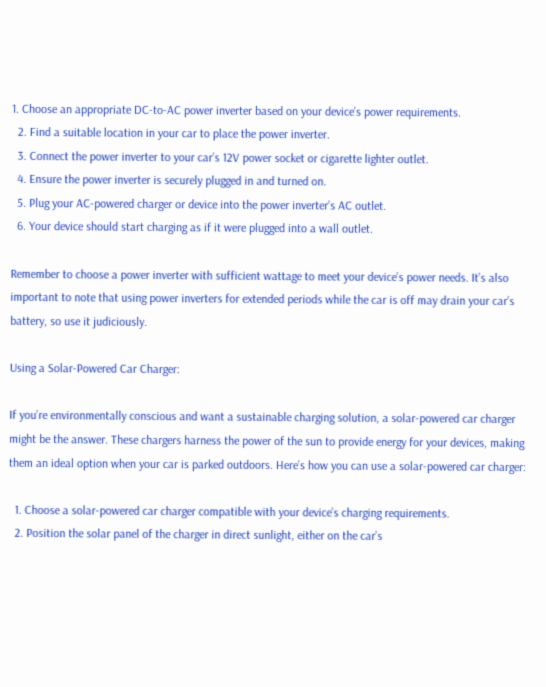1. Choose an appropriate DC-to-AC power inverter based on your device’s power requirements.
  2. Find a suitable location in your car to place the power inverter.
  3. Connect the power inverter to your car’s 12V power socket or cigarette lighter outlet.
  4. Ensure the power inverter is securely plugged in and turned on.
  5. Plug your AC-powered charger or device into the power inverter’s AC outlet.
  6. Your device should start charging as if it were plugged into a wall outlet.

Remember to choose a power inverter with sufficient wattage to meet your device’s power needs. It’s also important to note that using power inverters for extended periods while the car is off may drain your car’s battery, so use it judiciously.

Using a Solar-Powered Car Charger:

If you’re environmentally conscious and want a sustainable charging solution, a solar-powered car charger might be the answer. These chargers harness the power of the sun to provide energy for your devices, making them an ideal option when your car is parked outdoors. Here’s how you can use a solar-powered car charger:

  1. Choose a solar-powered car charger compatible with your device’s charging requirements.
  2. Position the solar panel of the charger in direct sunlight, either on the car’s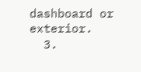dashboard or exterior.
  3.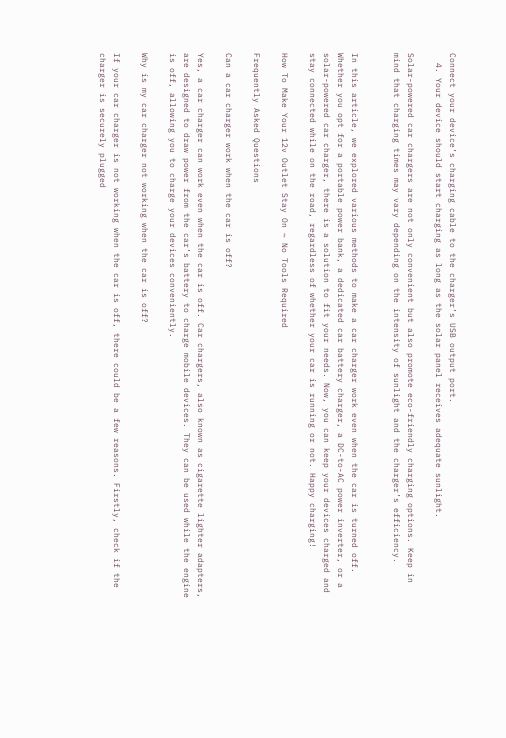Connect your device’s charging cable to the charger’s USB output port.
  4. Your device should start charging as long as the solar panel receives adequate sunlight.

Solar-powered car chargers are not only convenient but also promote eco-friendly charging options. Keep in mind that charging times may vary depending on the intensity of sunlight and the charger’s efficiency.


In this article, we explored various methods to make a car charger work even when the car is turned off. Whether you opt for a portable power bank, a dedicated car battery charger, a DC-to-AC power inverter, or a solar-powered car charger, there is a solution to fit your needs. Now, you can keep your devices charged and stay connected while on the road, regardless of whether your car is running or not. Happy charging!

How To Make Your 12v Outlet Stay On ~ No Tools Required

Frequently Asked Questions

Can a car charger work when the car is off?

Yes, a car charger can work even when the car is off. Car chargers, also known as cigarette lighter adapters, are designed to draw power from the car’s battery to charge mobile devices. They can be used while the engine is off, allowing you to charge your devices conveniently.

Why is my car charger not working when the car is off?

If your car charger is not working when the car is off, there could be a few reasons. Firstly, check if the charger is securely plugged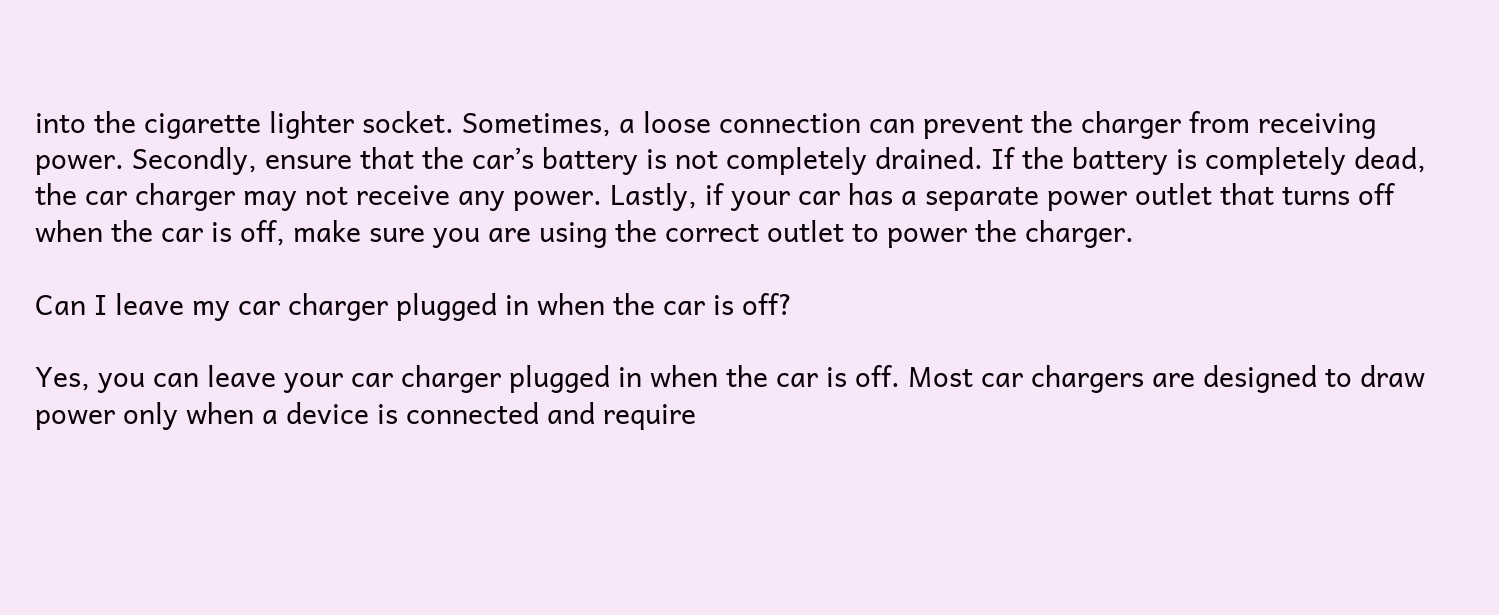into the cigarette lighter socket. Sometimes, a loose connection can prevent the charger from receiving power. Secondly, ensure that the car’s battery is not completely drained. If the battery is completely dead, the car charger may not receive any power. Lastly, if your car has a separate power outlet that turns off when the car is off, make sure you are using the correct outlet to power the charger.

Can I leave my car charger plugged in when the car is off?

Yes, you can leave your car charger plugged in when the car is off. Most car chargers are designed to draw power only when a device is connected and require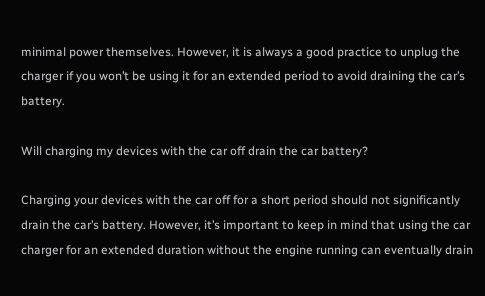minimal power themselves. However, it is always a good practice to unplug the charger if you won’t be using it for an extended period to avoid draining the car’s battery.

Will charging my devices with the car off drain the car battery?

Charging your devices with the car off for a short period should not significantly drain the car’s battery. However, it’s important to keep in mind that using the car charger for an extended duration without the engine running can eventually drain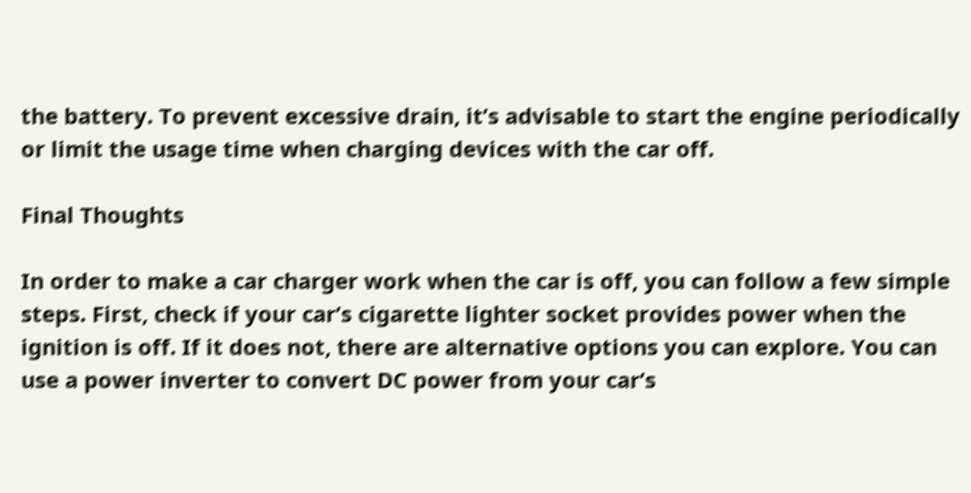the battery. To prevent excessive drain, it’s advisable to start the engine periodically or limit the usage time when charging devices with the car off.

Final Thoughts

In order to make a car charger work when the car is off, you can follow a few simple steps. First, check if your car’s cigarette lighter socket provides power when the ignition is off. If it does not, there are alternative options you can explore. You can use a power inverter to convert DC power from your car’s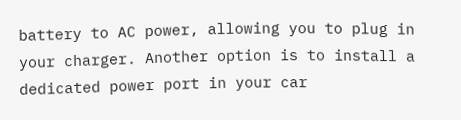battery to AC power, allowing you to plug in your charger. Another option is to install a dedicated power port in your car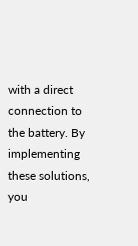with a direct connection to the battery. By implementing these solutions, you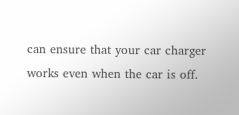can ensure that your car charger works even when the car is off.